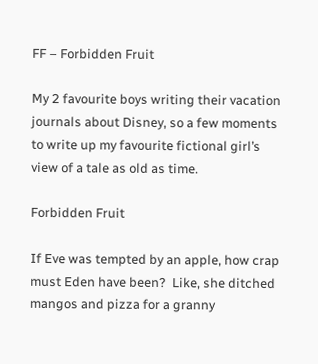FF – Forbidden Fruit

My 2 favourite boys writing their vacation journals about Disney, so a few moments to write up my favourite fictional girl’s view of a tale as old as time.

Forbidden Fruit

If Eve was tempted by an apple, how crap must Eden have been?  Like, she ditched mangos and pizza for a granny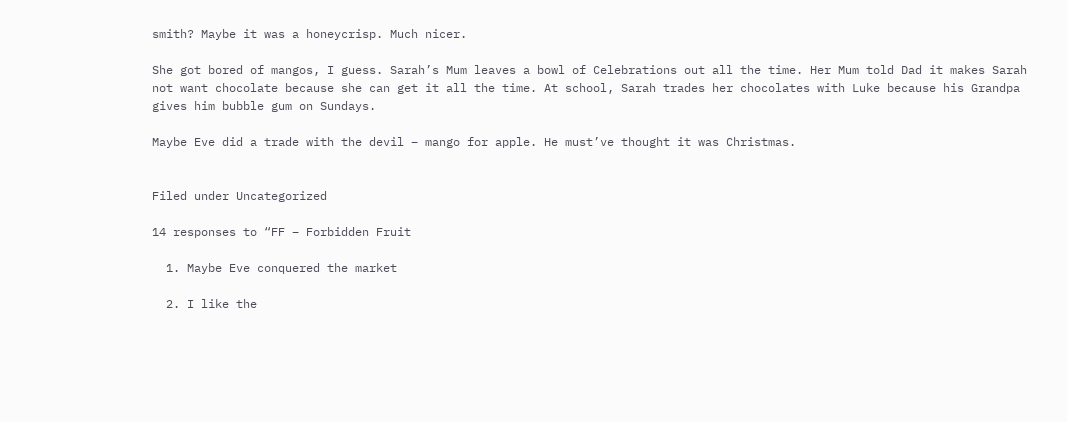smith? Maybe it was a honeycrisp. Much nicer.

She got bored of mangos, I guess. Sarah’s Mum leaves a bowl of Celebrations out all the time. Her Mum told Dad it makes Sarah not want chocolate because she can get it all the time. At school, Sarah trades her chocolates with Luke because his Grandpa gives him bubble gum on Sundays.

Maybe Eve did a trade with the devil – mango for apple. He must’ve thought it was Christmas.


Filed under Uncategorized

14 responses to “FF – Forbidden Fruit

  1. Maybe Eve conquered the market

  2. I like the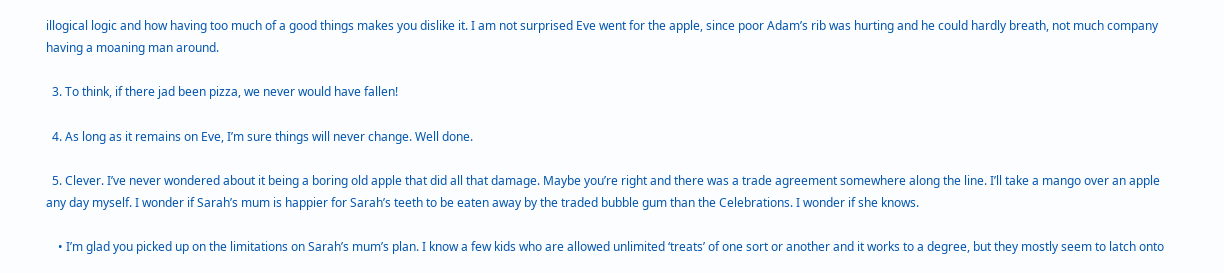illogical logic and how having too much of a good things makes you dislike it. I am not surprised Eve went for the apple, since poor Adam’s rib was hurting and he could hardly breath, not much company having a moaning man around.

  3. To think, if there jad been pizza, we never would have fallen!

  4. As long as it remains on Eve, I’m sure things will never change. Well done.

  5. Clever. I’ve never wondered about it being a boring old apple that did all that damage. Maybe you’re right and there was a trade agreement somewhere along the line. I’ll take a mango over an apple any day myself. I wonder if Sarah’s mum is happier for Sarah’s teeth to be eaten away by the traded bubble gum than the Celebrations. I wonder if she knows.

    • I’m glad you picked up on the limitations on Sarah’s mum’s plan. I know a few kids who are allowed unlimited ‘treats’ of one sort or another and it works to a degree, but they mostly seem to latch onto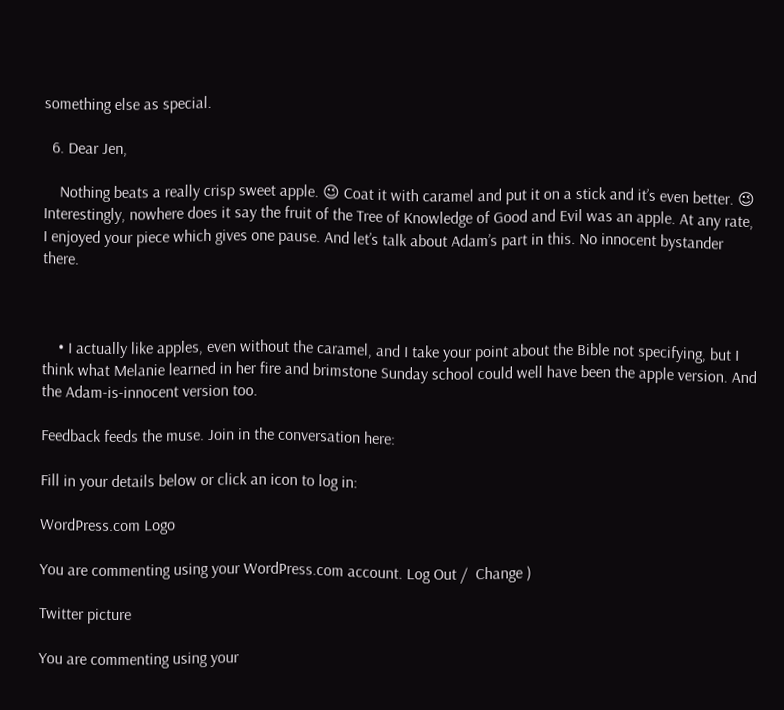something else as special.

  6. Dear Jen,

    Nothing beats a really crisp sweet apple. 😉 Coat it with caramel and put it on a stick and it’s even better. 😉 Interestingly, nowhere does it say the fruit of the Tree of Knowledge of Good and Evil was an apple. At any rate, I enjoyed your piece which gives one pause. And let’s talk about Adam’s part in this. No innocent bystander there.



    • I actually like apples, even without the caramel, and I take your point about the Bible not specifying, but I think what Melanie learned in her fire and brimstone Sunday school could well have been the apple version. And the Adam-is-innocent version too.

Feedback feeds the muse. Join in the conversation here:

Fill in your details below or click an icon to log in:

WordPress.com Logo

You are commenting using your WordPress.com account. Log Out /  Change )

Twitter picture

You are commenting using your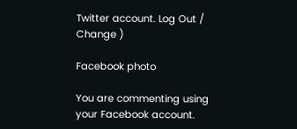Twitter account. Log Out /  Change )

Facebook photo

You are commenting using your Facebook account.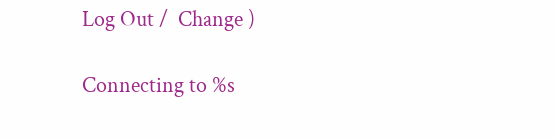Log Out /  Change )

Connecting to %s